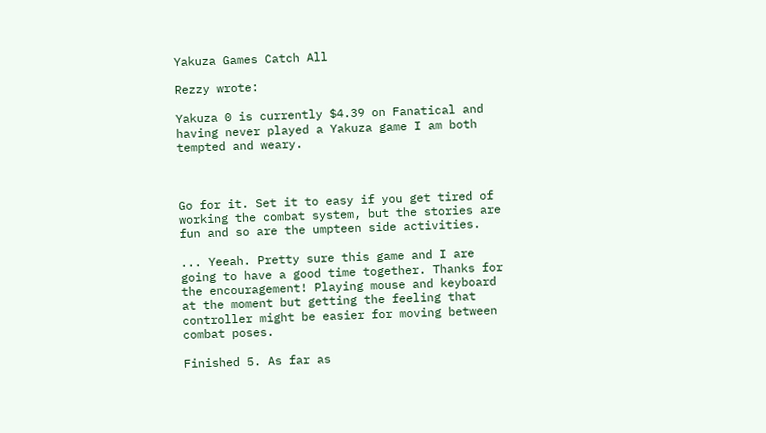Yakuza Games Catch All

Rezzy wrote:

Yakuza 0 is currently $4.39 on Fanatical and having never played a Yakuza game I am both tempted and weary.



Go for it. Set it to easy if you get tired of working the combat system, but the stories are fun and so are the umpteen side activities.

... Yeeah. Pretty sure this game and I are going to have a good time together. Thanks for the encouragement! Playing mouse and keyboard at the moment but getting the feeling that controller might be easier for moving between combat poses.

Finished 5. As far as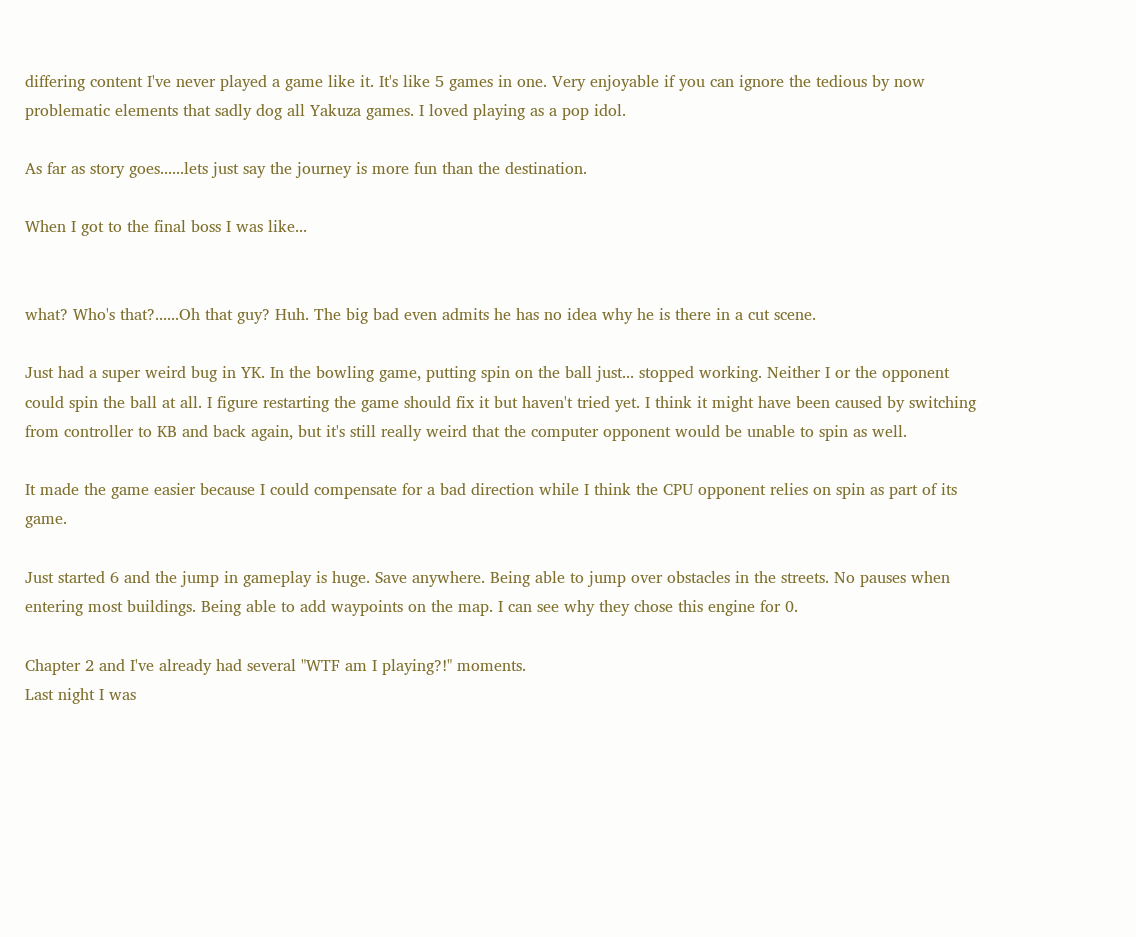differing content I've never played a game like it. It's like 5 games in one. Very enjoyable if you can ignore the tedious by now problematic elements that sadly dog all Yakuza games. I loved playing as a pop idol.

As far as story goes......lets just say the journey is more fun than the destination.

When I got to the final boss I was like...


what? Who's that?......Oh that guy? Huh. The big bad even admits he has no idea why he is there in a cut scene.

Just had a super weird bug in YK. In the bowling game, putting spin on the ball just... stopped working. Neither I or the opponent could spin the ball at all. I figure restarting the game should fix it but haven't tried yet. I think it might have been caused by switching from controller to KB and back again, but it's still really weird that the computer opponent would be unable to spin as well.

It made the game easier because I could compensate for a bad direction while I think the CPU opponent relies on spin as part of its game.

Just started 6 and the jump in gameplay is huge. Save anywhere. Being able to jump over obstacles in the streets. No pauses when entering most buildings. Being able to add waypoints on the map. I can see why they chose this engine for 0.

Chapter 2 and I've already had several "WTF am I playing?!" moments.
Last night I was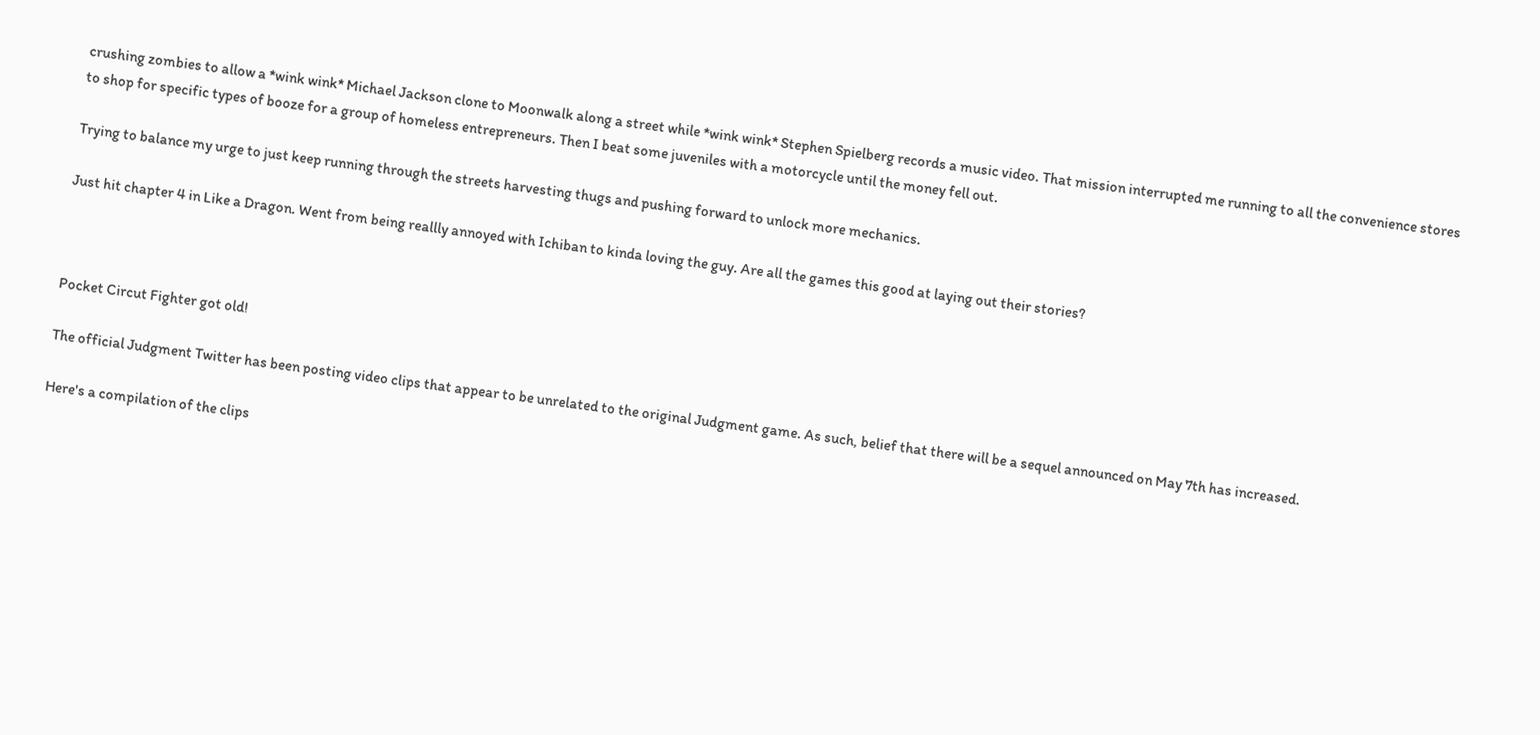crushing zombies to allow a *wink wink* Michael Jackson clone to Moonwalk along a street while *wink wink* Stephen Spielberg records a music video. That mission interrupted me running to all the convenience stores to shop for specific types of booze for a group of homeless entrepreneurs. Then I beat some juveniles with a motorcycle until the money fell out.

Trying to balance my urge to just keep running through the streets harvesting thugs and pushing forward to unlock more mechanics.

Just hit chapter 4 in Like a Dragon. Went from being reallly annoyed with Ichiban to kinda loving the guy. Are all the games this good at laying out their stories?



Pocket Circut Fighter got old!

The official Judgment Twitter has been posting video clips that appear to be unrelated to the original Judgment game. As such, belief that there will be a sequel announced on May 7th has increased.

Here's a compilation of the clips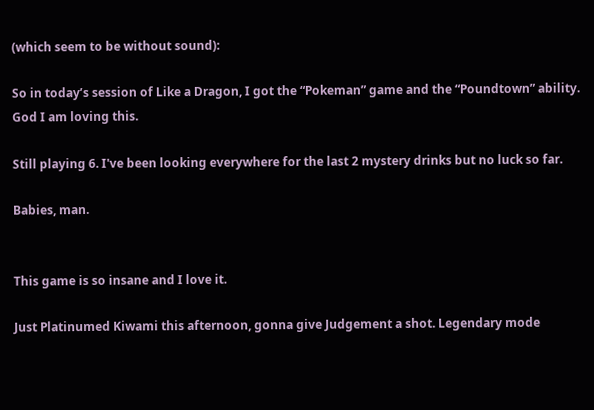(which seem to be without sound):

So in today’s session of Like a Dragon, I got the “Pokeman” game and the “Poundtown” ability. God I am loving this.

Still playing 6. I've been looking everywhere for the last 2 mystery drinks but no luck so far.

Babies, man.


This game is so insane and I love it.

Just Platinumed Kiwami this afternoon, gonna give Judgement a shot. Legendary mode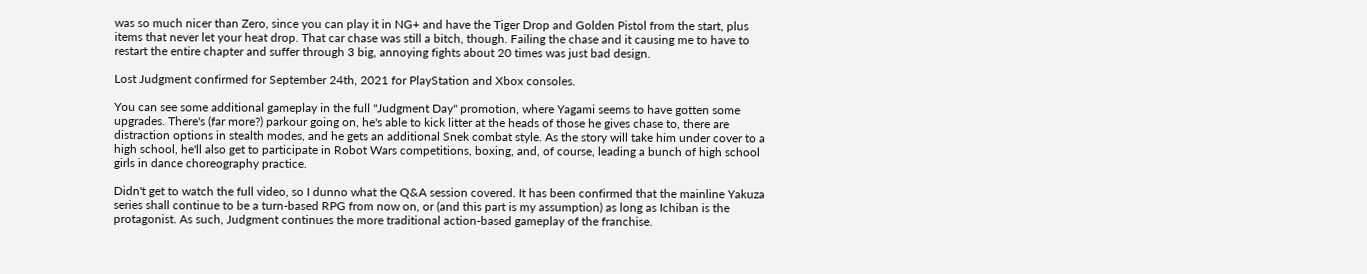was so much nicer than Zero, since you can play it in NG+ and have the Tiger Drop and Golden Pistol from the start, plus items that never let your heat drop. That car chase was still a bitch, though. Failing the chase and it causing me to have to restart the entire chapter and suffer through 3 big, annoying fights about 20 times was just bad design.

Lost Judgment confirmed for September 24th, 2021 for PlayStation and Xbox consoles.

You can see some additional gameplay in the full "Judgment Day" promotion, where Yagami seems to have gotten some upgrades. There's (far more?) parkour going on, he's able to kick litter at the heads of those he gives chase to, there are distraction options in stealth modes, and he gets an additional Snek combat style. As the story will take him under cover to a high school, he'll also get to participate in Robot Wars competitions, boxing, and, of course, leading a bunch of high school girls in dance choreography practice.

Didn't get to watch the full video, so I dunno what the Q&A session covered. It has been confirmed that the mainline Yakuza series shall continue to be a turn-based RPG from now on, or (and this part is my assumption) as long as Ichiban is the protagonist. As such, Judgment continues the more traditional action-based gameplay of the franchise.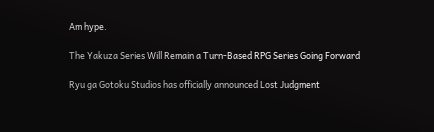Am hype.

The Yakuza Series Will Remain a Turn-Based RPG Series Going Forward

Ryu ga Gotoku Studios has officially announced Lost Judgment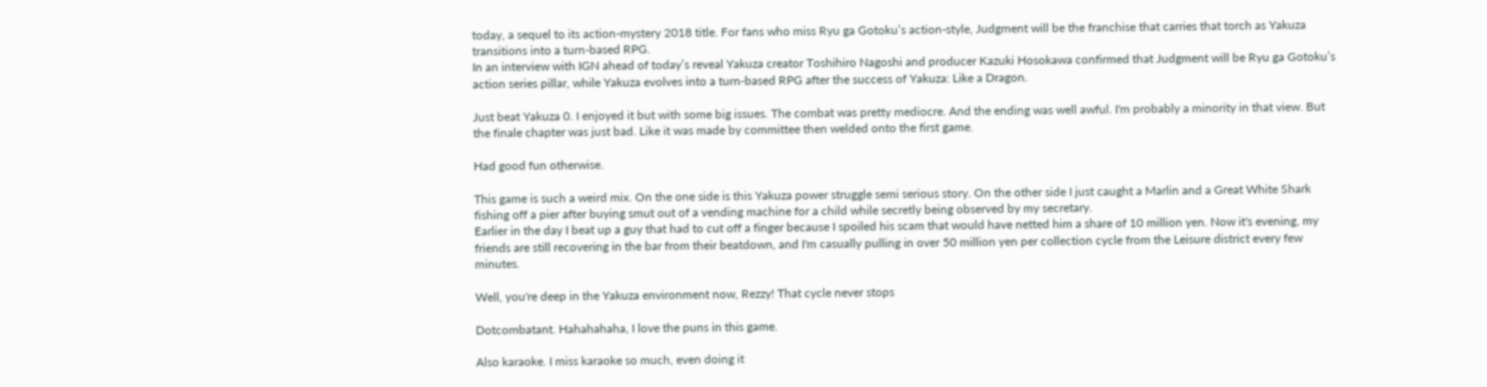today, a sequel to its action-mystery 2018 title. For fans who miss Ryu ga Gotoku’s action-style, Judgment will be the franchise that carries that torch as Yakuza transitions into a turn-based RPG.
In an interview with IGN ahead of today’s reveal Yakuza creator Toshihiro Nagoshi and producer Kazuki Hosokawa confirmed that Judgment will be Ryu ga Gotoku’s action series pillar, while Yakuza evolves into a turn-based RPG after the success of Yakuza: Like a Dragon.

Just beat Yakuza 0. I enjoyed it but with some big issues. The combat was pretty mediocre. And the ending was well awful. I'm probably a minority in that view. But the finale chapter was just bad. Like it was made by committee then welded onto the first game.

Had good fun otherwise.

This game is such a weird mix. On the one side is this Yakuza power struggle semi serious story. On the other side I just caught a Marlin and a Great White Shark fishing off a pier after buying smut out of a vending machine for a child while secretly being observed by my secretary.
Earlier in the day I beat up a guy that had to cut off a finger because I spoiled his scam that would have netted him a share of 10 million yen. Now it's evening, my friends are still recovering in the bar from their beatdown, and I'm casually pulling in over 50 million yen per collection cycle from the Leisure district every few minutes.

Well, you're deep in the Yakuza environment now, Rezzy! That cycle never stops

Dotcombatant. Hahahahaha, I love the puns in this game.

Also karaoke. I miss karaoke so much, even doing it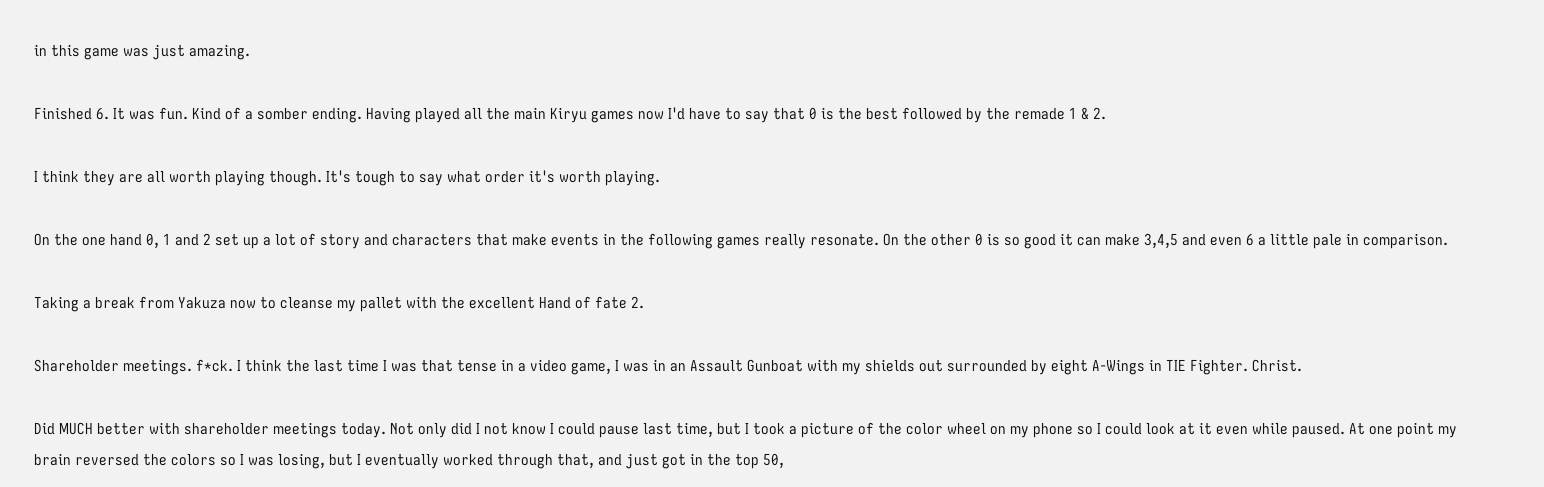in this game was just amazing.

Finished 6. It was fun. Kind of a somber ending. Having played all the main Kiryu games now I'd have to say that 0 is the best followed by the remade 1 & 2.

I think they are all worth playing though. It's tough to say what order it's worth playing.

On the one hand 0, 1 and 2 set up a lot of story and characters that make events in the following games really resonate. On the other 0 is so good it can make 3,4,5 and even 6 a little pale in comparison.

Taking a break from Yakuza now to cleanse my pallet with the excellent Hand of fate 2.

Shareholder meetings. f*ck. I think the last time I was that tense in a video game, I was in an Assault Gunboat with my shields out surrounded by eight A-Wings in TIE Fighter. Christ.

Did MUCH better with shareholder meetings today. Not only did I not know I could pause last time, but I took a picture of the color wheel on my phone so I could look at it even while paused. At one point my brain reversed the colors so I was losing, but I eventually worked through that, and just got in the top 50,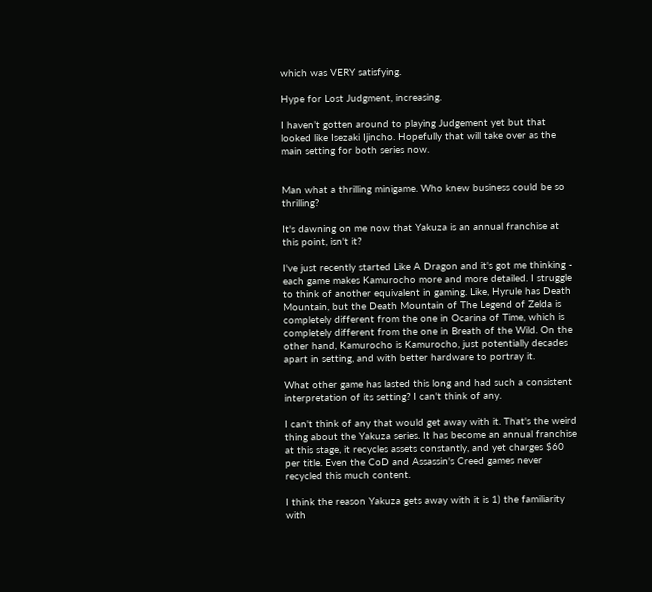which was VERY satisfying.

Hype for Lost Judgment, increasing.

I haven’t gotten around to playing Judgement yet but that looked like Isezaki Ijincho. Hopefully that will take over as the main setting for both series now.


Man what a thrilling minigame. Who knew business could be so thrilling?

It's dawning on me now that Yakuza is an annual franchise at this point, isn't it?

I've just recently started Like A Dragon and it's got me thinking - each game makes Kamurocho more and more detailed. I struggle to think of another equivalent in gaming. Like, Hyrule has Death Mountain, but the Death Mountain of The Legend of Zelda is completely different from the one in Ocarina of Time, which is completely different from the one in Breath of the Wild. On the other hand, Kamurocho is Kamurocho, just potentially decades apart in setting, and with better hardware to portray it.

What other game has lasted this long and had such a consistent interpretation of its setting? I can't think of any.

I can't think of any that would get away with it. That's the weird thing about the Yakuza series. It has become an annual franchise at this stage, it recycles assets constantly, and yet charges $60 per title. Even the CoD and Assassin's Creed games never recycled this much content.

I think the reason Yakuza gets away with it is 1) the familiarity with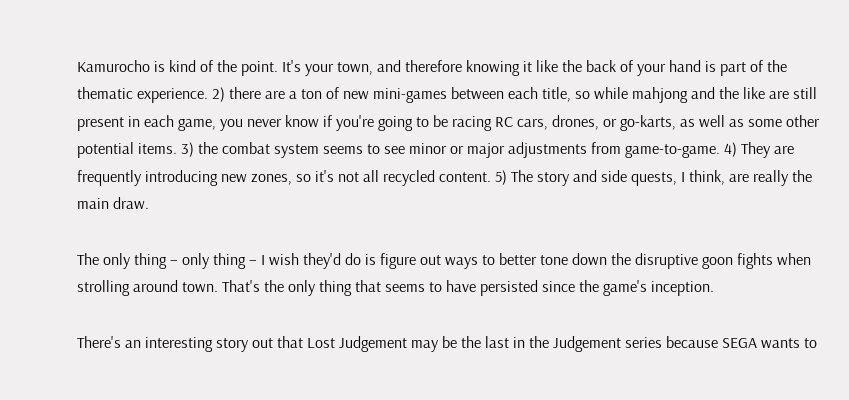Kamurocho is kind of the point. It's your town, and therefore knowing it like the back of your hand is part of the thematic experience. 2) there are a ton of new mini-games between each title, so while mahjong and the like are still present in each game, you never know if you're going to be racing RC cars, drones, or go-karts, as well as some other potential items. 3) the combat system seems to see minor or major adjustments from game-to-game. 4) They are frequently introducing new zones, so it's not all recycled content. 5) The story and side quests, I think, are really the main draw.

The only thing – only thing – I wish they'd do is figure out ways to better tone down the disruptive goon fights when strolling around town. That's the only thing that seems to have persisted since the game's inception.

There's an interesting story out that Lost Judgement may be the last in the Judgement series because SEGA wants to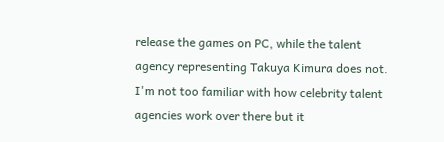release the games on PC, while the talent agency representing Takuya Kimura does not. I'm not too familiar with how celebrity talent agencies work over there but it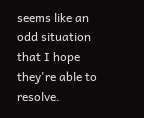seems like an odd situation that I hope they're able to resolve.